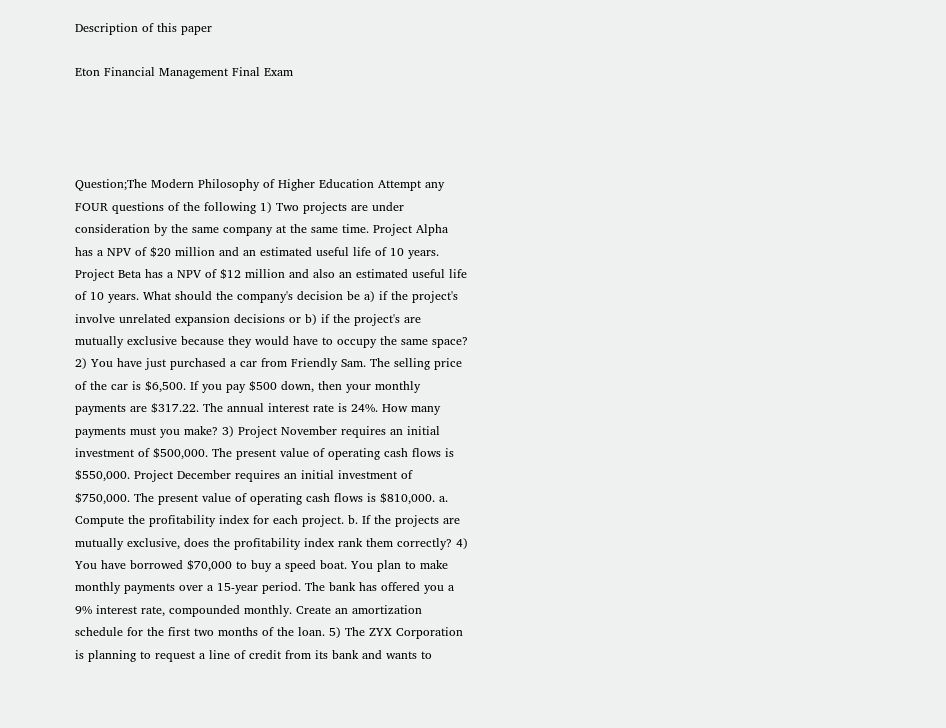Description of this paper

Eton Financial Management Final Exam




Question;The Modern Philosophy of Higher Education Attempt any FOUR questions of the following 1) Two projects are under consideration by the same company at the same time. Project Alpha has a NPV of $20 million and an estimated useful life of 10 years. Project Beta has a NPV of $12 million and also an estimated useful life of 10 years. What should the company's decision be a) if the project's involve unrelated expansion decisions or b) if the project's are mutually exclusive because they would have to occupy the same space? 2) You have just purchased a car from Friendly Sam. The selling price of the car is $6,500. If you pay $500 down, then your monthly payments are $317.22. The annual interest rate is 24%. How many payments must you make? 3) Project November requires an initial investment of $500,000. The present value of operating cash flows is $550,000. Project December requires an initial investment of $750,000. The present value of operating cash flows is $810,000. a. Compute the profitability index for each project. b. If the projects are mutually exclusive, does the profitability index rank them correctly? 4) You have borrowed $70,000 to buy a speed boat. You plan to make monthly payments over a 15-year period. The bank has offered you a 9% interest rate, compounded monthly. Create an amortization schedule for the first two months of the loan. 5) The ZYX Corporation is planning to request a line of credit from its bank and wants to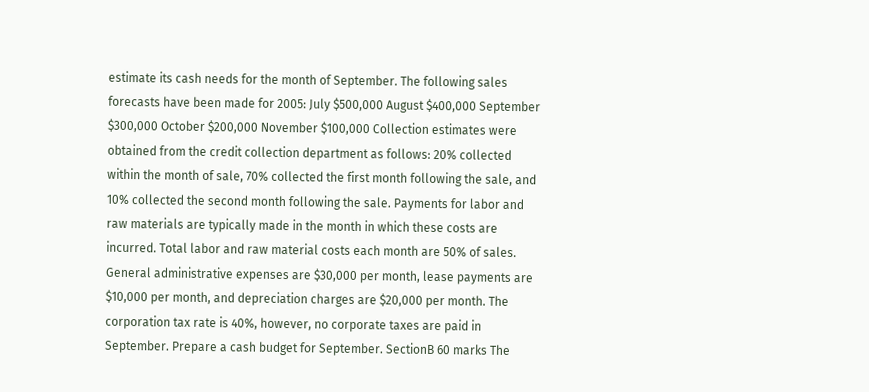estimate its cash needs for the month of September. The following sales forecasts have been made for 2005: July $500,000 August $400,000 September $300,000 October $200,000 November $100,000 Collection estimates were obtained from the credit collection department as follows: 20% collected within the month of sale, 70% collected the first month following the sale, and 10% collected the second month following the sale. Payments for labor and raw materials are typically made in the month in which these costs are incurred. Total labor and raw material costs each month are 50% of sales. General administrative expenses are $30,000 per month, lease payments are $10,000 per month, and depreciation charges are $20,000 per month. The corporation tax rate is 40%, however, no corporate taxes are paid in September. Prepare a cash budget for September. SectionB 60 marks The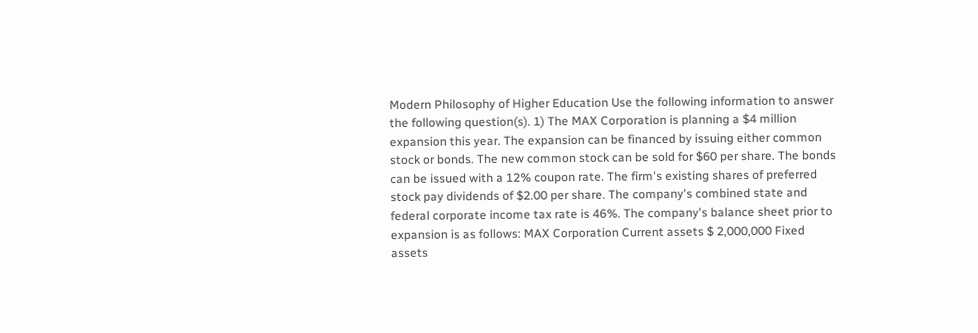Modern Philosophy of Higher Education Use the following information to answer the following question(s). 1) The MAX Corporation is planning a $4 million expansion this year. The expansion can be financed by issuing either common stock or bonds. The new common stock can be sold for $60 per share. The bonds can be issued with a 12% coupon rate. The firm's existing shares of preferred stock pay dividends of $2.00 per share. The company's combined state and federal corporate income tax rate is 46%. The company's balance sheet prior to expansion is as follows: MAX Corporation Current assets $ 2,000,000 Fixed assets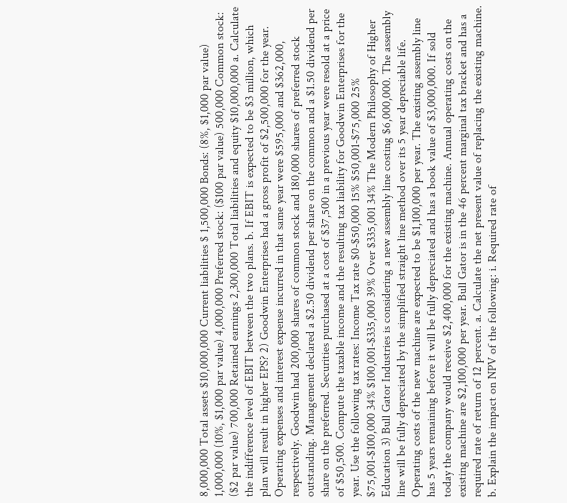8,000,000 Total assets $10,000,000 Current liabilities $ 1,500,000 Bonds: (8%, $1,000 par value) 1,000,000 (10%, $1,000 par value) 4,000,000 Preferred stock: ($100 par value) 500,000 Common stock: ($2 par value) 700,000 Retained earnings 2,300,000 Total liabilities and equity $10,000,000 a. Calculate the indifference level of EBIT between the two plans. b. If EBIT is expected to be $3 million, which plan will result in higher EPS? 2) Goodwin Enterprises had a gross profit of $2,500,000 for the year. Operating expenses and interest expense incurred in that same year were $595,000 and $362,000, respectively. Goodwin had 200,000 shares of common stock and 180,000 shares of preferred stock outstanding. Management declared a $2.50 dividend per share on the common and a $1.50 dividend per share on the preferred. Securities purchased at a cost of $37,500 in a previous year were resold at a price of $50,500. Compute the taxable income and the resulting tax liability for Goodwin Enterprises for the year. Use the following tax rates: Income Tax rate $0-$50,000 15% $50,001-$75,000 25% $75,001-$100,000 34% $100,001-$335,000 39% Over $335,001 34% The Modern Philosophy of Higher Education 3) Bull Gator Industries is considering a new assembly line costing $6,000,000. The assembly line will be fully depreciated by the simplified straight line method over its 5 year depreciable life. Operating costs of the new machine are expected to be $1,100,000 per year. The existing assembly line has 5 years remaining before it will be fully depreciated and has a book value of $3,000,000. If sold today the company would receive $2,400,000 for the existing machine. Annual operating costs on the existing machine are $2,100,000 per year. Bull Gator is in the 46 percent marginal tax bracket and has a required rate of return of 12 percent. a. Calculate the net present value of replacing the existing machine. b. Explain the impact on NPV of the following: i. Required rate of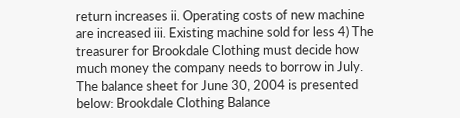return increases ii. Operating costs of new machine are increased iii. Existing machine sold for less 4) The treasurer for Brookdale Clothing must decide how much money the company needs to borrow in July. The balance sheet for June 30, 2004 is presented below: Brookdale Clothing Balance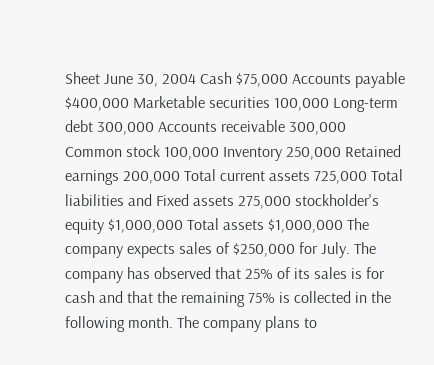Sheet June 30, 2004 Cash $75,000 Accounts payable $400,000 Marketable securities 100,000 Long-term debt 300,000 Accounts receivable 300,000 Common stock 100,000 Inventory 250,000 Retained earnings 200,000 Total current assets 725,000 Total liabilities and Fixed assets 275,000 stockholder's equity $1,000,000 Total assets $1,000,000 The company expects sales of $250,000 for July. The company has observed that 25% of its sales is for cash and that the remaining 75% is collected in the following month. The company plans to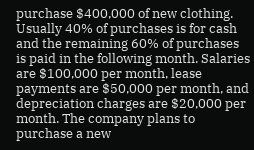purchase $400,000 of new clothing. Usually 40% of purchases is for cash and the remaining 60% of purchases is paid in the following month. Salaries are $100,000 per month, lease payments are $50,000 per month, and depreciation charges are $20,000 per month. The company plans to purchase a new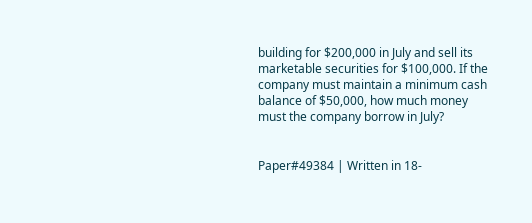building for $200,000 in July and sell its marketable securities for $100,000. If the company must maintain a minimum cash balance of $50,000, how much money must the company borrow in July?


Paper#49384 | Written in 18-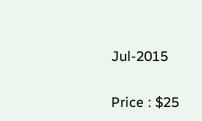Jul-2015

Price : $25